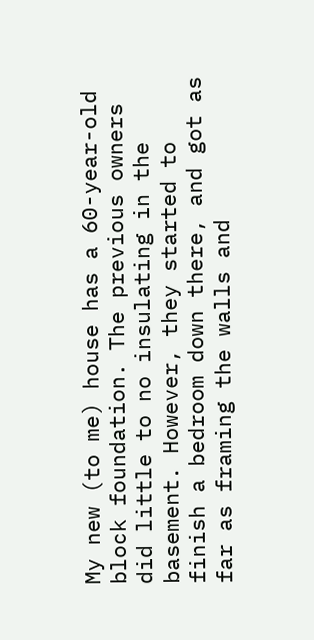My new (to me) house has a 60-year-old block foundation. The previous owners did little to no insulating in the basement. However, they started to finish a bedroom down there, and got as far as framing the walls and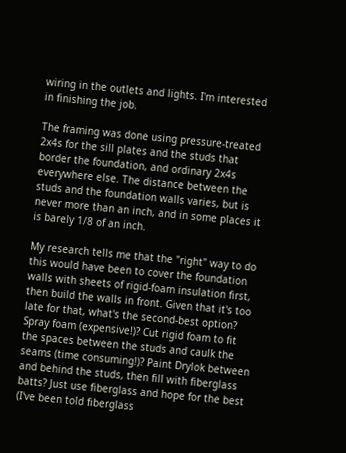wiring in the outlets and lights. I'm interested in finishing the job.

The framing was done using pressure-treated 2x4s for the sill plates and the studs that border the foundation, and ordinary 2x4s everywhere else. The distance between the studs and the foundation walls varies, but is never more than an inch, and in some places it is barely 1/8 of an inch.

My research tells me that the "right" way to do this would have been to cover the foundation walls with sheets of rigid-foam insulation first, then build the walls in front. Given that it's too late for that, what's the second-best option? Spray foam (expensive!)? Cut rigid foam to fit the spaces between the studs and caulk the seams (time consuming!)? Paint Drylok between and behind the studs, then fill with fiberglass batts? Just use fiberglass and hope for the best (I've been told fiberglass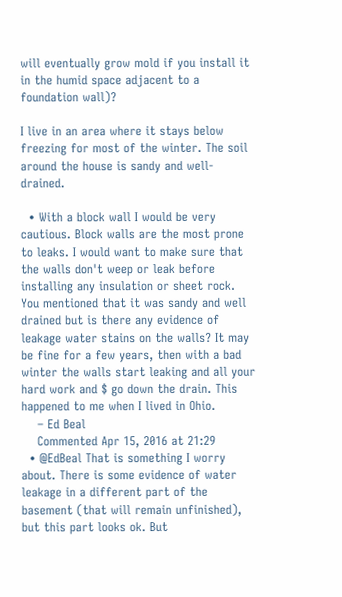will eventually grow mold if you install it in the humid space adjacent to a foundation wall)?

I live in an area where it stays below freezing for most of the winter. The soil around the house is sandy and well-drained.

  • With a block wall I would be very cautious. Block walls are the most prone to leaks. I would want to make sure that the walls don't weep or leak before installing any insulation or sheet rock. You mentioned that it was sandy and well drained but is there any evidence of leakage water stains on the walls? It may be fine for a few years, then with a bad winter the walls start leaking and all your hard work and $ go down the drain. This happened to me when I lived in Ohio.
    – Ed Beal
    Commented Apr 15, 2016 at 21:29
  • @EdBeal That is something I worry about. There is some evidence of water leakage in a different part of the basement (that will remain unfinished), but this part looks ok. But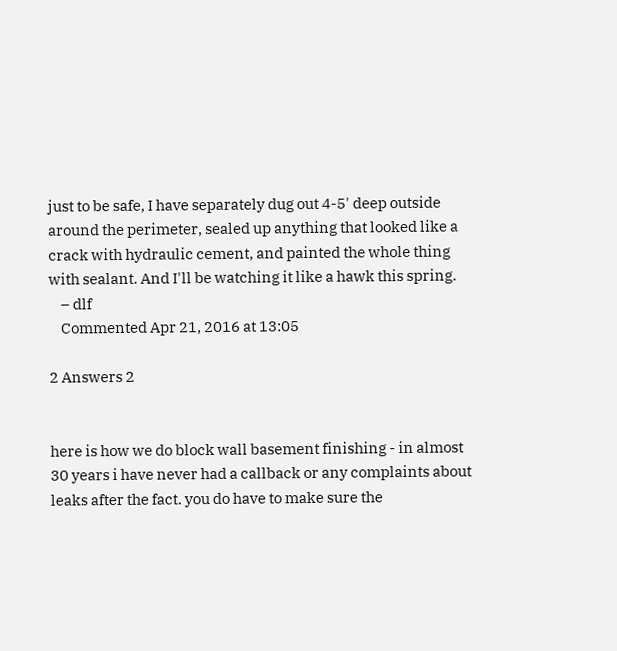just to be safe, I have separately dug out 4-5' deep outside around the perimeter, sealed up anything that looked like a crack with hydraulic cement, and painted the whole thing with sealant. And I'll be watching it like a hawk this spring.
    – dlf
    Commented Apr 21, 2016 at 13:05

2 Answers 2


here is how we do block wall basement finishing - in almost 30 years i have never had a callback or any complaints about leaks after the fact. you do have to make sure the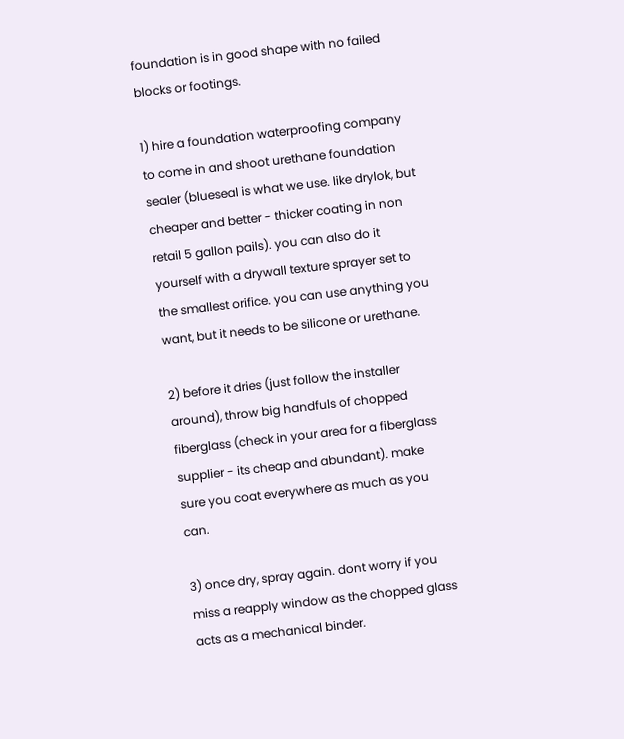foundation is in good shape with no failed blocks or footings.

1) hire a foundation waterproofing company to come in and shoot urethane foundation sealer (blueseal is what we use. like drylok, but cheaper and better - thicker coating in non retail 5 gallon pails). you can also do it yourself with a drywall texture sprayer set to the smallest orifice. you can use anything you want, but it needs to be silicone or urethane.

2) before it dries (just follow the installer around), throw big handfuls of chopped fiberglass (check in your area for a fiberglass supplier - its cheap and abundant). make sure you coat everywhere as much as you can.

3) once dry, spray again. dont worry if you miss a reapply window as the chopped glass acts as a mechanical binder.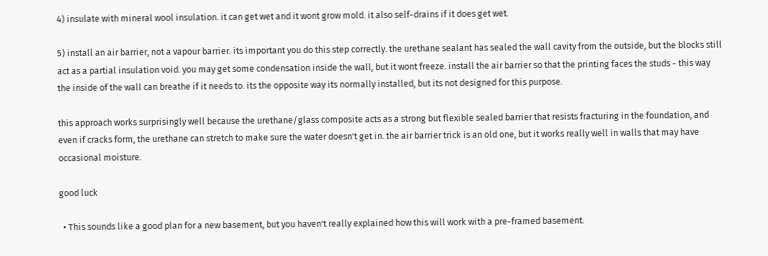4) insulate with mineral wool insulation. it can get wet and it wont grow mold. it also self-drains if it does get wet.

5) install an air barrier, not a vapour barrier. its important you do this step correctly. the urethane sealant has sealed the wall cavity from the outside, but the blocks still act as a partial insulation void. you may get some condensation inside the wall, but it wont freeze. install the air barrier so that the printing faces the studs - this way the inside of the wall can breathe if it needs to. its the opposite way its normally installed, but its not designed for this purpose.

this approach works surprisingly well because the urethane/glass composite acts as a strong but flexible sealed barrier that resists fracturing in the foundation, and even if cracks form, the urethane can stretch to make sure the water doesn't get in. the air barrier trick is an old one, but it works really well in walls that may have occasional moisture.

good luck

  • This sounds like a good plan for a new basement, but you haven't really explained how this will work with a pre-framed basement.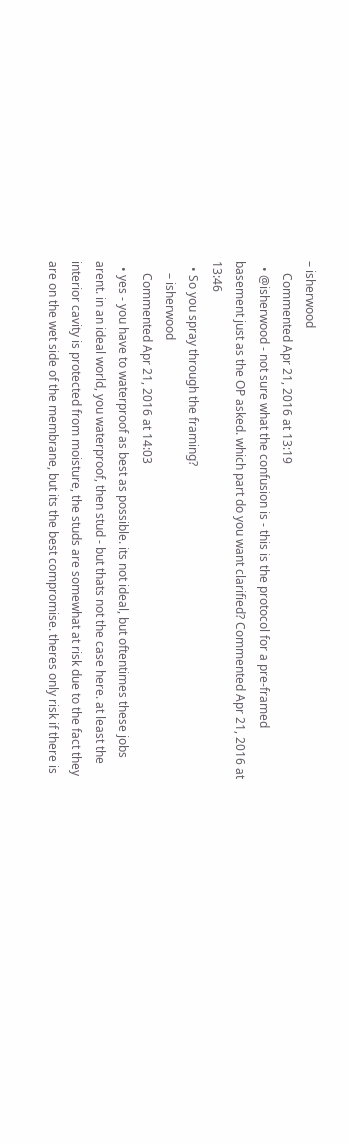– isherwood
    Commented Apr 21, 2016 at 13:19
  • @isherwood - not sure what the confusion is - this is the protocol for a pre-framed basement just as the OP asked. which part do you want clarified? Commented Apr 21, 2016 at 13:46
  • So you spray through the framing?
    – isherwood
    Commented Apr 21, 2016 at 14:03
  • yes - you have to waterproof as best as possible. its not ideal, but oftentimes these jobs arent. in an ideal world, you waterproof, then stud - but thats not the case here. at least the interior cavity is protected from moisture, the studs are somewhat at risk due to the fact they are on the wet side of the membrane, but its the best compromise. theres only risk if there is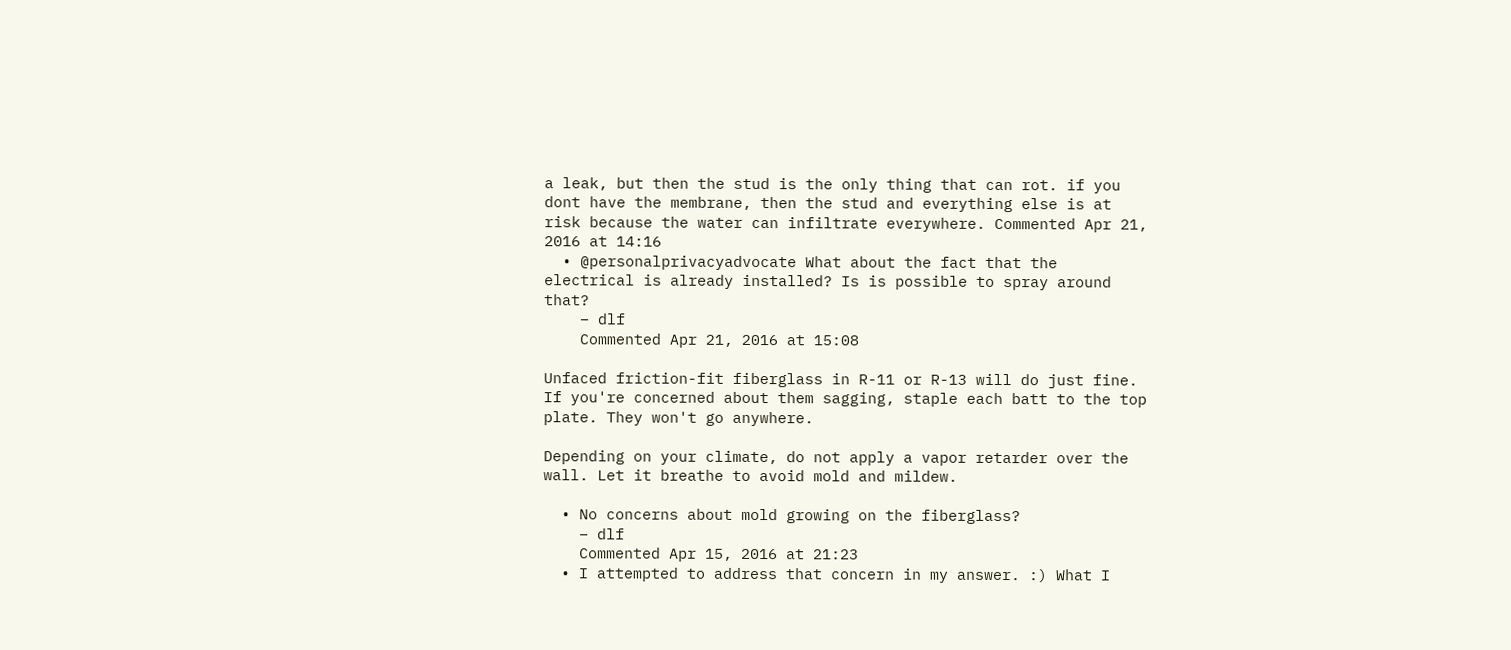a leak, but then the stud is the only thing that can rot. if you dont have the membrane, then the stud and everything else is at risk because the water can infiltrate everywhere. Commented Apr 21, 2016 at 14:16
  • @personalprivacyadvocate What about the fact that the electrical is already installed? Is is possible to spray around that?
    – dlf
    Commented Apr 21, 2016 at 15:08

Unfaced friction-fit fiberglass in R-11 or R-13 will do just fine. If you're concerned about them sagging, staple each batt to the top plate. They won't go anywhere.

Depending on your climate, do not apply a vapor retarder over the wall. Let it breathe to avoid mold and mildew.

  • No concerns about mold growing on the fiberglass?
    – dlf
    Commented Apr 15, 2016 at 21:23
  • I attempted to address that concern in my answer. :) What I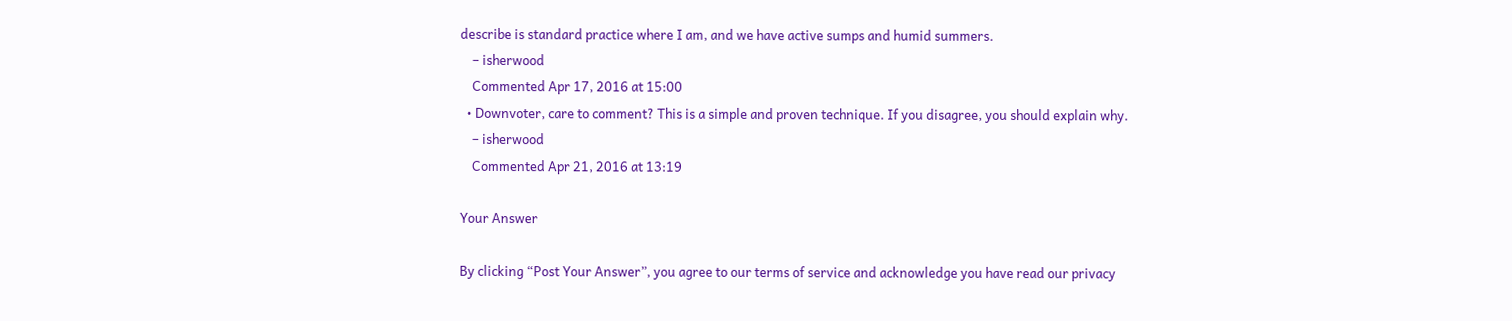describe is standard practice where I am, and we have active sumps and humid summers.
    – isherwood
    Commented Apr 17, 2016 at 15:00
  • Downvoter, care to comment? This is a simple and proven technique. If you disagree, you should explain why.
    – isherwood
    Commented Apr 21, 2016 at 13:19

Your Answer

By clicking “Post Your Answer”, you agree to our terms of service and acknowledge you have read our privacy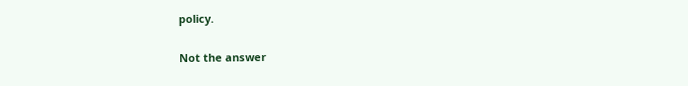policy.

Not the answer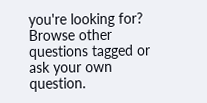you're looking for? Browse other questions tagged or ask your own question.